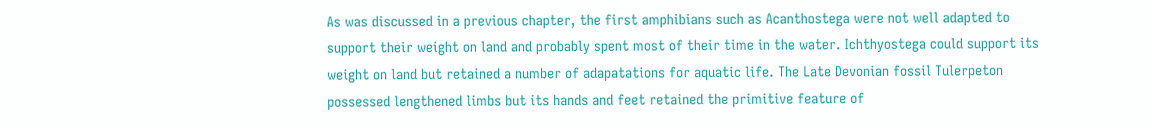As was discussed in a previous chapter, the first amphibians such as Acanthostega were not well adapted to support their weight on land and probably spent most of their time in the water. Ichthyostega could support its weight on land but retained a number of adapatations for aquatic life. The Late Devonian fossil Tulerpeton possessed lengthened limbs but its hands and feet retained the primitive feature of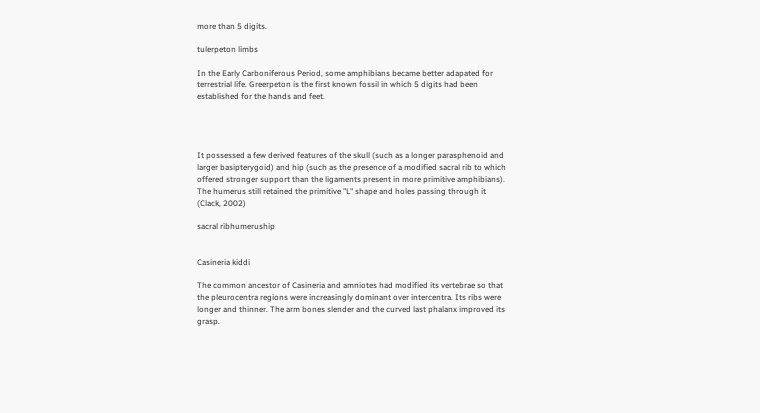more than 5 digits.

tulerpeton limbs

In the Early Carboniferous Period, some amphibians became better adapated for terrestrial life. Greerpeton is the first known fossil in which 5 digits had been established for the hands and feet.




It possessed a few derived features of the skull (such as a longer parasphenoid and larger basipterygoid) and hip (such as the presence of a modified sacral rib to which offered stronger support than the ligaments present in more primitive amphibians). The humerus still retained the primitive "L" shape and holes passing through it (Clack, 2002)

sacral ribhumeruship


Casineria kiddi

The common ancestor of Casineria and amniotes had modified its vertebrae so that the pleurocentra regions were increasingly dominant over intercentra. Its ribs were longer and thinner. The arm bones slender and the curved last phalanx improved its grasp.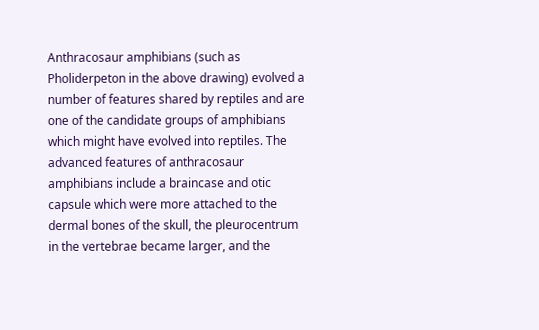Anthracosaur amphibians (such as Pholiderpeton in the above drawing) evolved a number of features shared by reptiles and are one of the candidate groups of amphibians which might have evolved into reptiles. The advanced features of anthracosaur amphibians include a braincase and otic capsule which were more attached to the dermal bones of the skull, the pleurocentrum in the vertebrae became larger, and the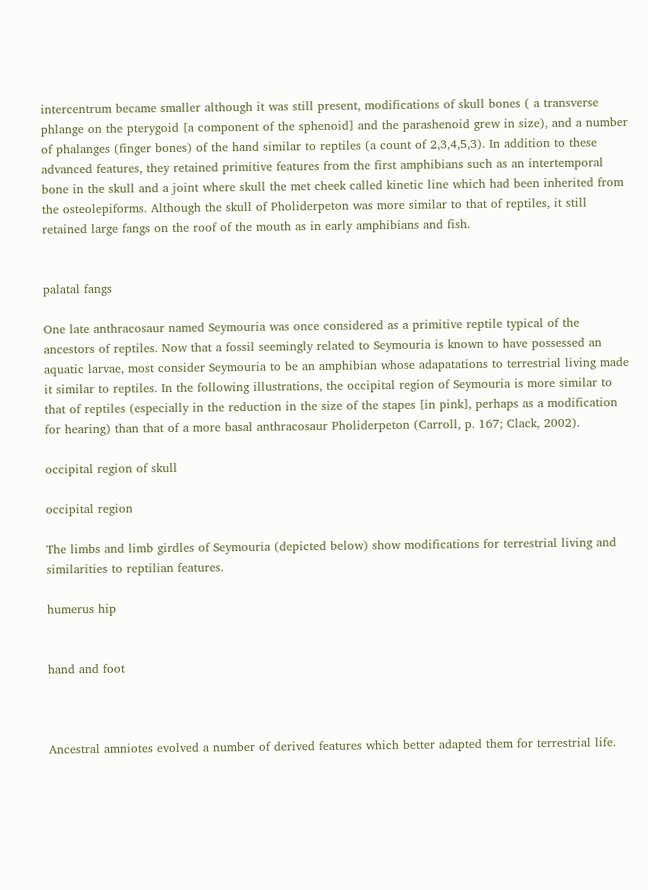intercentrum became smaller although it was still present, modifications of skull bones ( a transverse phlange on the pterygoid [a component of the sphenoid] and the parashenoid grew in size), and a number of phalanges (finger bones) of the hand similar to reptiles (a count of 2,3,4,5,3). In addition to these advanced features, they retained primitive features from the first amphibians such as an intertemporal bone in the skull and a joint where skull the met cheek called kinetic line which had been inherited from the osteolepiforms. Although the skull of Pholiderpeton was more similar to that of reptiles, it still retained large fangs on the roof of the mouth as in early amphibians and fish.


palatal fangs

One late anthracosaur named Seymouria was once considered as a primitive reptile typical of the ancestors of reptiles. Now that a fossil seemingly related to Seymouria is known to have possessed an aquatic larvae, most consider Seymouria to be an amphibian whose adapatations to terrestrial living made it similar to reptiles. In the following illustrations, the occipital region of Seymouria is more similar to that of reptiles (especially in the reduction in the size of the stapes [in pink], perhaps as a modification for hearing) than that of a more basal anthracosaur Pholiderpeton (Carroll, p. 167; Clack, 2002).

occipital region of skull

occipital region

The limbs and limb girdles of Seymouria (depicted below) show modifications for terrestrial living and similarities to reptilian features.

humerus hip


hand and foot



Ancestral amniotes evolved a number of derived features which better adapted them for terrestrial life.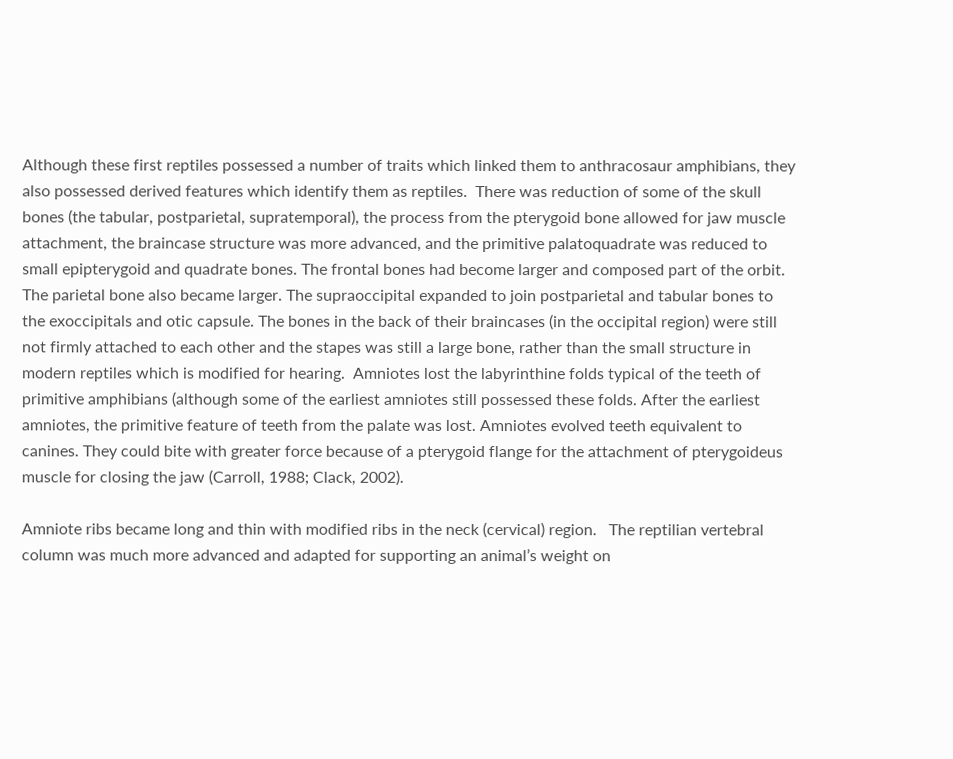Although these first reptiles possessed a number of traits which linked them to anthracosaur amphibians, they also possessed derived features which identify them as reptiles.  There was reduction of some of the skull bones (the tabular, postparietal, supratemporal), the process from the pterygoid bone allowed for jaw muscle attachment, the braincase structure was more advanced, and the primitive palatoquadrate was reduced to small epipterygoid and quadrate bones. The frontal bones had become larger and composed part of the orbit. The parietal bone also became larger. The supraoccipital expanded to join postparietal and tabular bones to the exoccipitals and otic capsule. The bones in the back of their braincases (in the occipital region) were still not firmly attached to each other and the stapes was still a large bone, rather than the small structure in modern reptiles which is modified for hearing.  Amniotes lost the labyrinthine folds typical of the teeth of primitive amphibians (although some of the earliest amniotes still possessed these folds. After the earliest amniotes, the primitive feature of teeth from the palate was lost. Amniotes evolved teeth equivalent to canines. They could bite with greater force because of a pterygoid flange for the attachment of pterygoideus muscle for closing the jaw (Carroll, 1988; Clack, 2002).

Amniote ribs became long and thin with modified ribs in the neck (cervical) region.   The reptilian vertebral column was much more advanced and adapted for supporting an animal’s weight on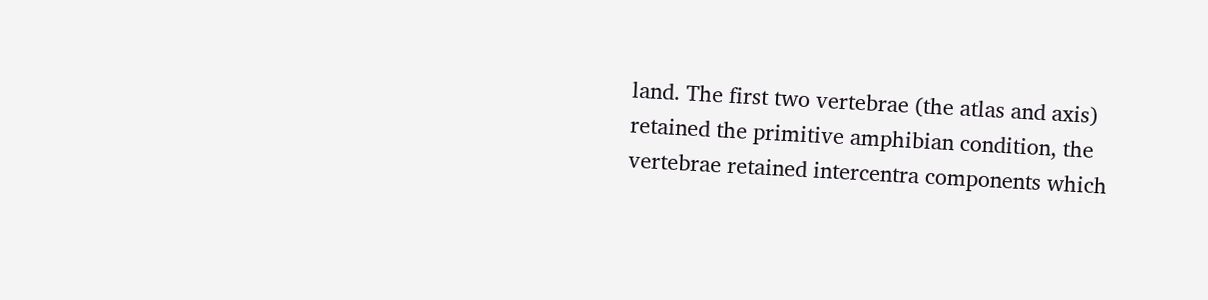land. The first two vertebrae (the atlas and axis) retained the primitive amphibian condition, the vertebrae retained intercentra components which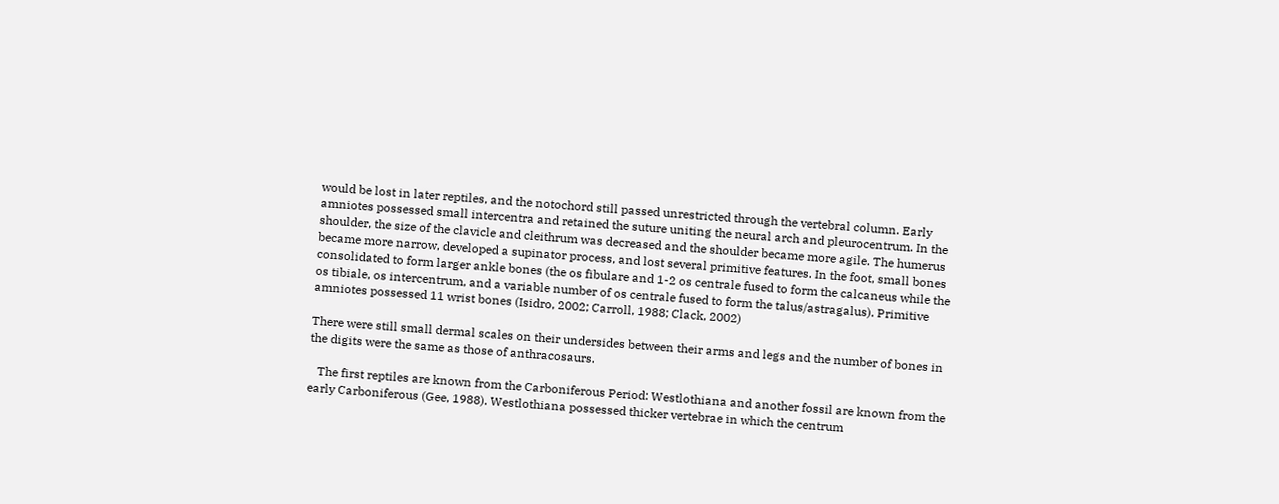would be lost in later reptiles, and the notochord still passed unrestricted through the vertebral column. Early amniotes possessed small intercentra and retained the suture uniting the neural arch and pleurocentrum. In the shoulder, the size of the clavicle and cleithrum was decreased and the shoulder became more agile. The humerus became more narrow, developed a supinator process, and lost several primitive features. In the foot, small bones consolidated to form larger ankle bones (the os fibulare and 1-2 os centrale fused to form the calcaneus while the os tibiale, os intercentrum, and a variable number of os centrale fused to form the talus/astragalus). Primitive amniotes possessed 11 wrist bones (Isidro, 2002; Carroll, 1988; Clack, 2002)

There were still small dermal scales on their undersides between their arms and legs and the number of bones in the digits were the same as those of anthracosaurs.

   The first reptiles are known from the Carboniferous Period: Westlothiana and another fossil are known from the early Carboniferous (Gee, 1988). Westlothiana possessed thicker vertebrae in which the centrum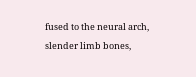fused to the neural arch, slender limb bones,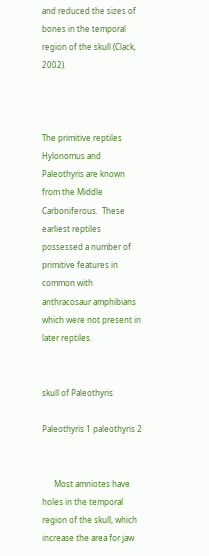and reduced the sizes of bones in the temporal region of the skull (Clack, 2002).



The primitive reptiles Hylonomus and Paleothyris are known from the Middle Carboniferous.  These earliest reptiles possessed a number of primitive features in common with anthracosaur amphibians which were not present in later reptiles.


skull of Paleothyris

Paleothyris 1 paleothyris 2


      Most amniotes have holes in the temporal region of the skull, which increase the area for jaw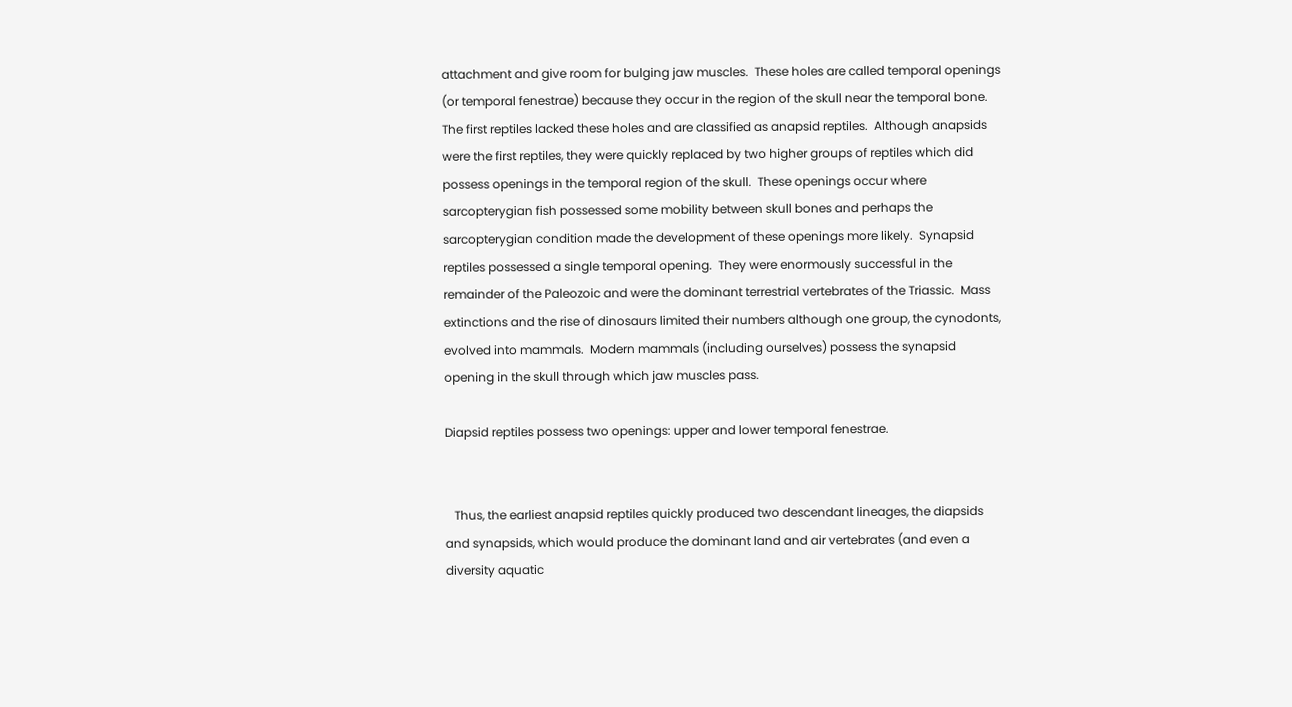attachment and give room for bulging jaw muscles.  These holes are called temporal openings (or temporal fenestrae) because they occur in the region of the skull near the temporal bone.  The first reptiles lacked these holes and are classified as anapsid reptiles.  Although anapsids were the first reptiles, they were quickly replaced by two higher groups of reptiles which did possess openings in the temporal region of the skull.  These openings occur where sarcopterygian fish possessed some mobility between skull bones and perhaps the sarcopterygian condition made the development of these openings more likely.  Synapsid reptiles possessed a single temporal opening.  They were enormously successful in the remainder of the Paleozoic and were the dominant terrestrial vertebrates of the Triassic.  Mass extinctions and the rise of dinosaurs limited their numbers although one group, the cynodonts, evolved into mammals.  Modern mammals (including ourselves) possess the synapsid opening in the skull through which jaw muscles pass.

Diapsid reptiles possess two openings: upper and lower temporal fenestrae.


   Thus, the earliest anapsid reptiles quickly produced two descendant lineages, the diapsids and synapsids, which would produce the dominant land and air vertebrates (and even a diversity aquatic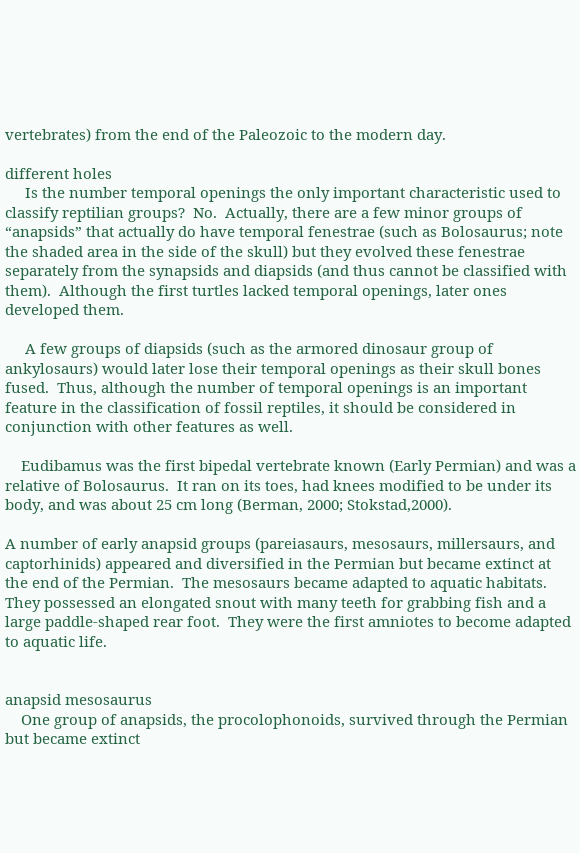vertebrates) from the end of the Paleozoic to the modern day.

different holes
     Is the number temporal openings the only important characteristic used to classify reptilian groups?  No.  Actually, there are a few minor groups of “anapsids” that actually do have temporal fenestrae (such as Bolosaurus; note the shaded area in the side of the skull) but they evolved these fenestrae separately from the synapsids and diapsids (and thus cannot be classified with them).  Although the first turtles lacked temporal openings, later ones developed them.

     A few groups of diapsids (such as the armored dinosaur group of ankylosaurs) would later lose their temporal openings as their skull bones fused.  Thus, although the number of temporal openings is an important feature in the classification of fossil reptiles, it should be considered in conjunction with other features as well.

    Eudibamus was the first bipedal vertebrate known (Early Permian) and was a relative of Bolosaurus.  It ran on its toes, had knees modified to be under its body, and was about 25 cm long (Berman, 2000; Stokstad,2000).

A number of early anapsid groups (pareiasaurs, mesosaurs, millersaurs, and captorhinids) appeared and diversified in the Permian but became extinct at the end of the Permian.  The mesosaurs became adapted to aquatic habitats.  They possessed an elongated snout with many teeth for grabbing fish and a large paddle-shaped rear foot.  They were the first amniotes to become adapted to aquatic life.


anapsid mesosaurus
    One group of anapsids, the procolophonoids, survived through the Permian but became extinct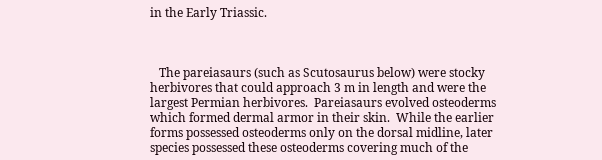in the Early Triassic.



   The pareiasaurs (such as Scutosaurus below) were stocky herbivores that could approach 3 m in length and were the largest Permian herbivores.  Pareiasaurs evolved osteoderms which formed dermal armor in their skin.  While the earlier forms possessed osteoderms only on the dorsal midline, later species possessed these osteoderms covering much of the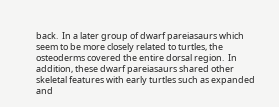back.  In a later group of dwarf pareiasaurs which seem to be more closely related to turtles, the osteoderms covered the entire dorsal region.  In addition, these dwarf pareiasaurs shared other skeletal features with early turtles such as expanded and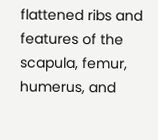flattened ribs and features of the scapula, femur, humerus, and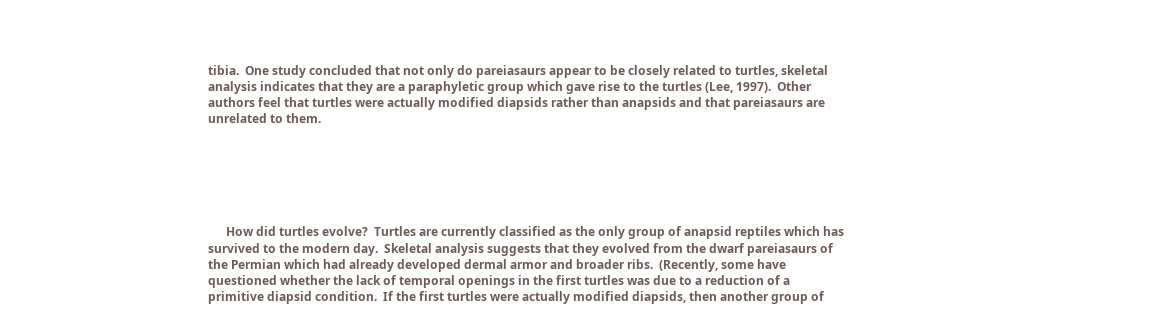tibia.  One study concluded that not only do pareiasaurs appear to be closely related to turtles, skeletal analysis indicates that they are a paraphyletic group which gave rise to the turtles (Lee, 1997).  Other authors feel that turtles were actually modified diapsids rather than anapsids and that pareiasaurs are unrelated to them.






      How did turtles evolve?  Turtles are currently classified as the only group of anapsid reptiles which has survived to the modern day.  Skeletal analysis suggests that they evolved from the dwarf pareiasaurs of the Permian which had already developed dermal armor and broader ribs.  (Recently, some have questioned whether the lack of temporal openings in the first turtles was due to a reduction of a primitive diapsid condition.  If the first turtles were actually modified diapsids, then another group of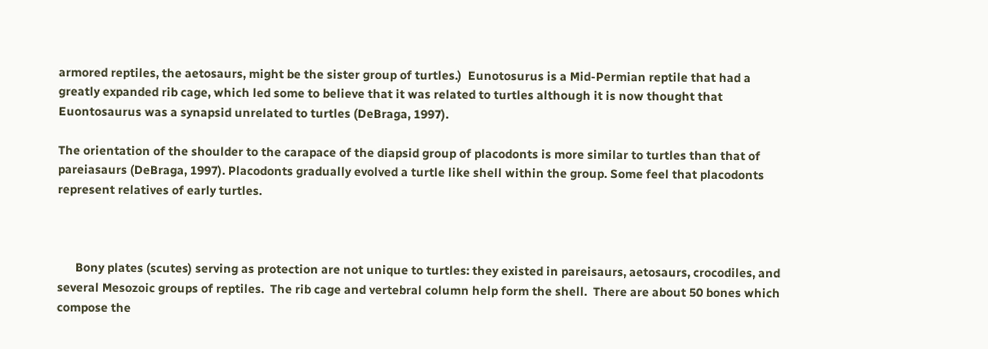armored reptiles, the aetosaurs, might be the sister group of turtles.)  Eunotosurus is a Mid-Permian reptile that had a greatly expanded rib cage, which led some to believe that it was related to turtles although it is now thought that Euontosaurus was a synapsid unrelated to turtles (DeBraga, 1997).

The orientation of the shoulder to the carapace of the diapsid group of placodonts is more similar to turtles than that of pareiasaurs (DeBraga, 1997). Placodonts gradually evolved a turtle like shell within the group. Some feel that placodonts represent relatives of early turtles.



      Bony plates (scutes) serving as protection are not unique to turtles: they existed in pareisaurs, aetosaurs, crocodiles, and several Mesozoic groups of reptiles.  The rib cage and vertebral column help form the shell.  There are about 50 bones which compose the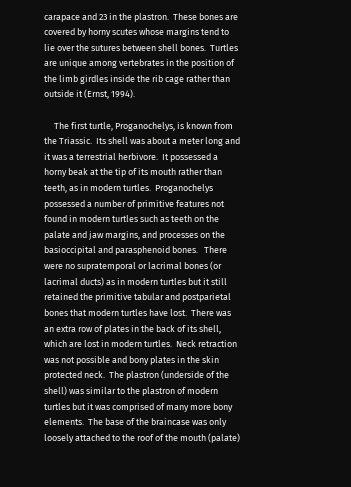carapace and 23 in the plastron.  These bones are covered by horny scutes whose margins tend to lie over the sutures between shell bones.  Turtles are unique among vertebrates in the position of the limb girdles inside the rib cage rather than outside it (Ernst, 1994).

     The first turtle, Proganochelys, is known from the Triassic.  Its shell was about a meter long and it was a terrestrial herbivore.  It possessed a horny beak at the tip of its mouth rather than teeth, as in modern turtles.  Proganochelys  possessed a number of primitive features not found in modern turtles such as teeth on the palate and jaw margins, and processes on the basioccipital and parasphenoid bones.   There were no supratemporal or lacrimal bones (or lacrimal ducts) as in modern turtles but it still retained the primitive tabular and postparietal bones that modern turtles have lost.  There was an extra row of plates in the back of its shell, which are lost in modern turtles.  Neck retraction was not possible and bony plates in the skin protected neck.  The plastron (underside of the shell) was similar to the plastron of modern turtles but it was comprised of many more bony elements.  The base of the braincase was only loosely attached to the roof of the mouth (palate)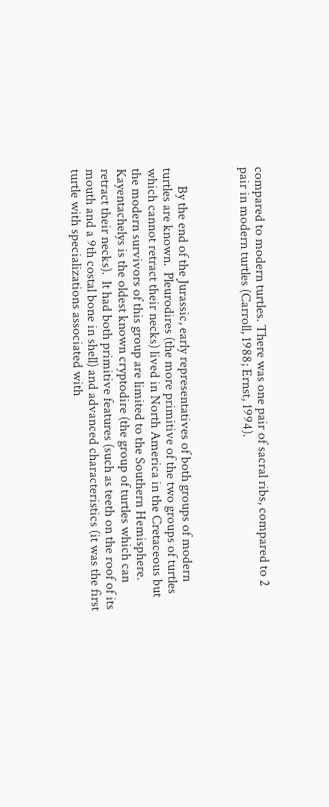compared to modern turtles. There was one pair of sacral ribs, compared to 2 pair in modern turtles (Carroll, 1988; Ernst, 1994).



      By the end of the Jurassic, early representatives of both groups of modern turtles are known.  Pleurodires (the more primitive of the two groups of turtles which cannot retract their necks) lived in North America in the Cretaceous but the modern survivors of this group are limited to the Southern Hemisphere.    Kayentachelys is the oldest known cryptodire (the group of turtles which can retract their necks).  It had both primitive features (such as teeth on the roof of its mouth and a 9th costal bone in shell) and advanced characteristics (it was the first turtle with specializations associated with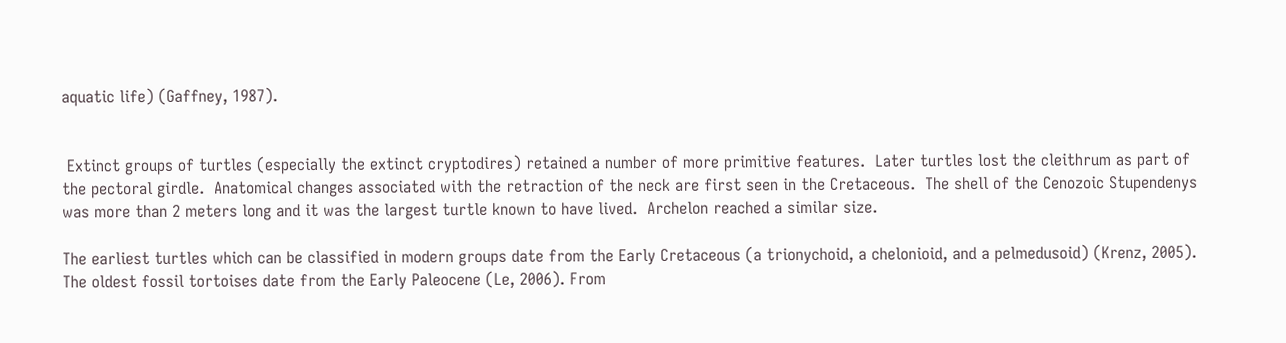aquatic life) (Gaffney, 1987).


 Extinct groups of turtles (especially the extinct cryptodires) retained a number of more primitive features.  Later turtles lost the cleithrum as part of the pectoral girdle.  Anatomical changes associated with the retraction of the neck are first seen in the Cretaceous.  The shell of the Cenozoic Stupendenys was more than 2 meters long and it was the largest turtle known to have lived.  Archelon reached a similar size.

The earliest turtles which can be classified in modern groups date from the Early Cretaceous (a trionychoid, a chelonioid, and a pelmedusoid) (Krenz, 2005). The oldest fossil tortoises date from the Early Paleocene (Le, 2006). From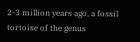2-3 million years ago, a fossil tortoise of the genus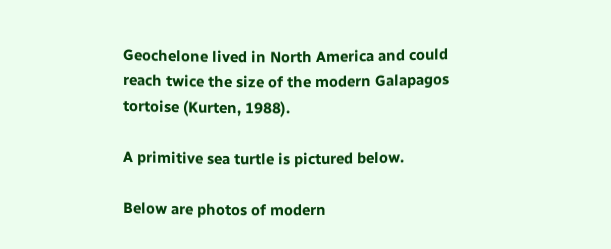Geochelone lived in North America and could reach twice the size of the modern Galapagos tortoise (Kurten, 1988).

A primitive sea turtle is pictured below.

Below are photos of modern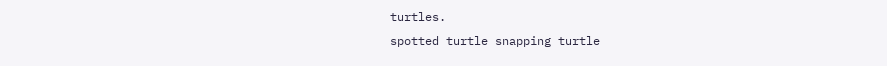turtles.
spotted turtle snapping turtle